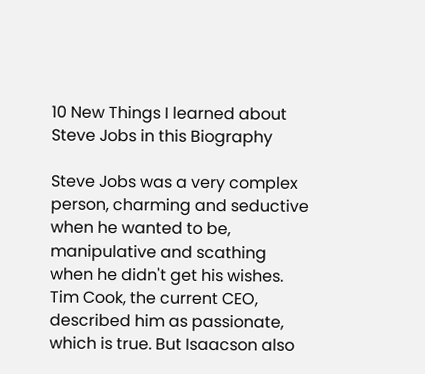10 New Things I learned about Steve Jobs in this Biography

Steve Jobs was a very complex person, charming and seductive when he wanted to be, manipulative and scathing when he didn't get his wishes. Tim Cook, the current CEO, described him as passionate, which is true. But Isaacson also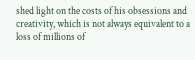shed light on the costs of his obsessions and creativity, which is not always equivalent to a loss of millions of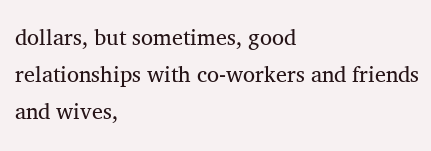dollars, but sometimes, good relationships with co-workers and friends and wives,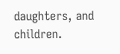daughters, and children.